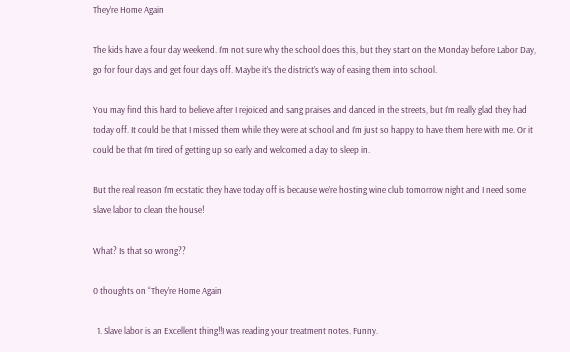They’re Home Again

The kids have a four day weekend. I’m not sure why the school does this, but they start on the Monday before Labor Day, go for four days and get four days off. Maybe it’s the district’s way of easing them into school.

You may find this hard to believe after I rejoiced and sang praises and danced in the streets, but I’m really glad they had today off. It could be that I missed them while they were at school and I’m just so happy to have them here with me. Or it could be that I’m tired of getting up so early and welcomed a day to sleep in.

But the real reason I’m ecstatic they have today off is because we’re hosting wine club tomorrow night and I need some slave labor to clean the house!

What? Is that so wrong??

0 thoughts on “They’re Home Again

  1. Slave labor is an Excellent thing!!I was reading your treatment notes. Funny.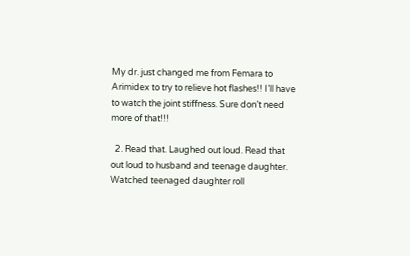My dr. just changed me from Femara to Arimidex to try to relieve hot flashes!! I’ll have to watch the joint stiffness. Sure don’t need more of that!!!

  2. Read that. Laughed out loud. Read that out loud to husband and teenage daughter. Watched teenaged daughter roll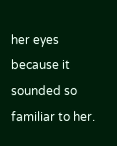her eyes because it sounded so familiar to her.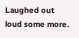Laughed out loud some more.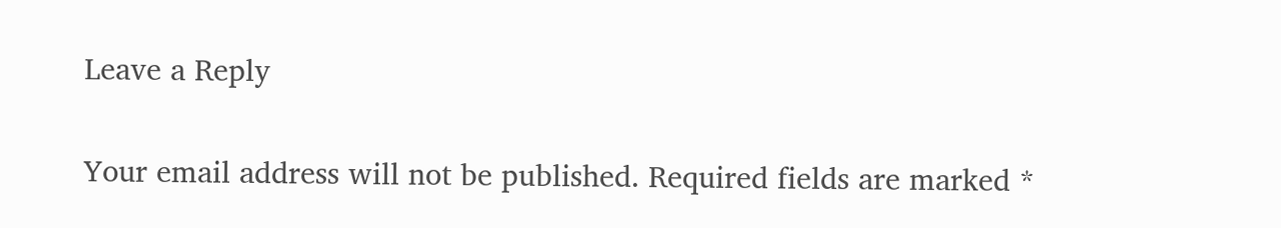Leave a Reply

Your email address will not be published. Required fields are marked *